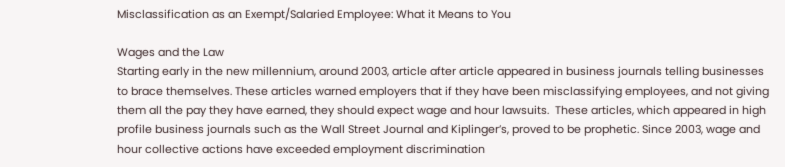Misclassification as an Exempt/Salaried Employee: What it Means to You

Wages and the Law
Starting early in the new millennium, around 2003, article after article appeared in business journals telling businesses to brace themselves. These articles warned employers that if they have been misclassifying employees, and not giving them all the pay they have earned, they should expect wage and hour lawsuits.  These articles, which appeared in high profile business journals such as the Wall Street Journal and Kiplinger’s, proved to be prophetic. Since 2003, wage and hour collective actions have exceeded employment discrimination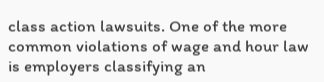class action lawsuits. One of the more common violations of wage and hour law is employers classifying an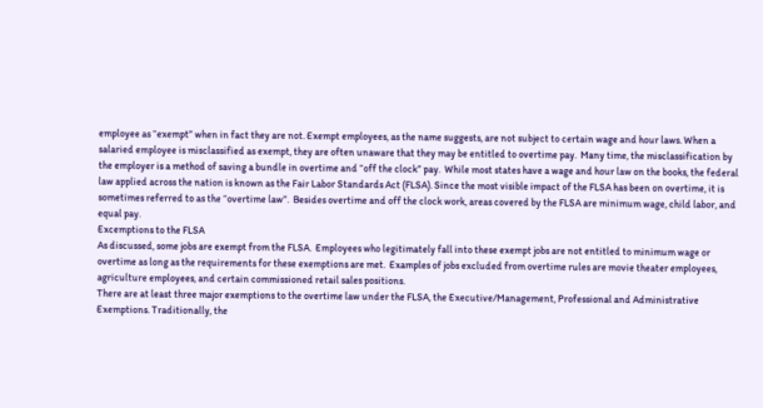employee as “exempt” when in fact they are not. Exempt employees, as the name suggests, are not subject to certain wage and hour laws. When a salaried employee is misclassified as exempt, they are often unaware that they may be entitled to overtime pay.  Many time, the misclassification by the employer is a method of saving a bundle in overtime and “off the clock” pay.  While most states have a wage and hour law on the books, the federal law applied across the nation is known as the Fair Labor Standards Act (FLSA). Since the most visible impact of the FLSA has been on overtime, it is sometimes referred to as the “overtime law”.  Besides overtime and off the clock work, areas covered by the FLSA are minimum wage, child labor, and equal pay.
Excemptions to the FLSA
As discussed, some jobs are exempt from the FLSA.  Employees who legitimately fall into these exempt jobs are not entitled to minimum wage or overtime as long as the requirements for these exemptions are met.  Examples of jobs excluded from overtime rules are movie theater employees, agriculture employees, and certain commissioned retail sales positions.
There are at least three major exemptions to the overtime law under the FLSA, the Executive/Management, Professional and Administrative Exemptions. Traditionally, the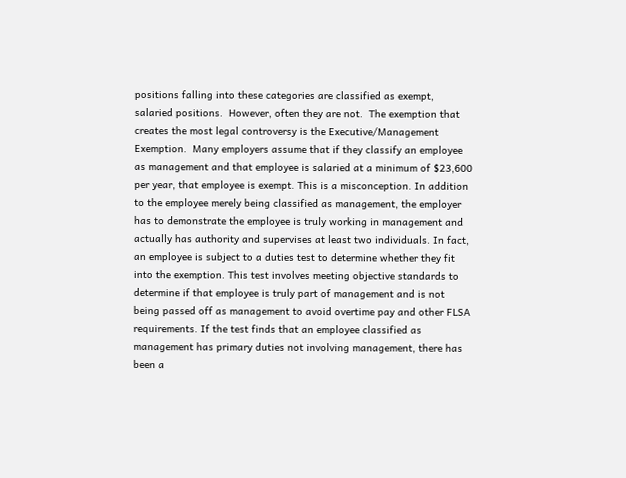positions falling into these categories are classified as exempt, salaried positions.  However, often they are not.  The exemption that creates the most legal controversy is the Executive/Management Exemption.  Many employers assume that if they classify an employee as management and that employee is salaried at a minimum of $23,600 per year, that employee is exempt. This is a misconception. In addition to the employee merely being classified as management, the employer has to demonstrate the employee is truly working in management and actually has authority and supervises at least two individuals. In fact, an employee is subject to a duties test to determine whether they fit into the exemption. This test involves meeting objective standards to determine if that employee is truly part of management and is not being passed off as management to avoid overtime pay and other FLSA requirements. If the test finds that an employee classified as management has primary duties not involving management, there has been a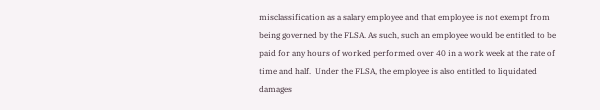misclassification as a salary employee and that employee is not exempt from being governed by the FLSA. As such, such an employee would be entitled to be paid for any hours of worked performed over 40 in a work week at the rate of time and half.  Under the FLSA, the employee is also entitled to liquidated damages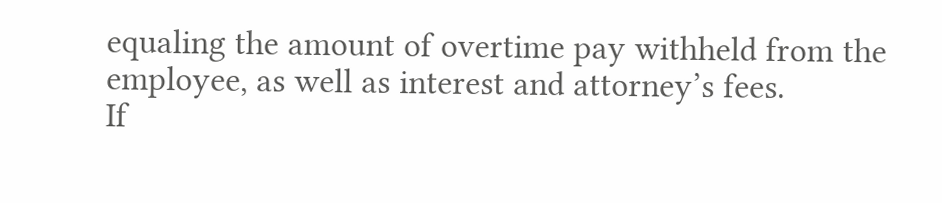equaling the amount of overtime pay withheld from the employee, as well as interest and attorney’s fees.
If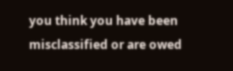you think you have been misclassified or are owed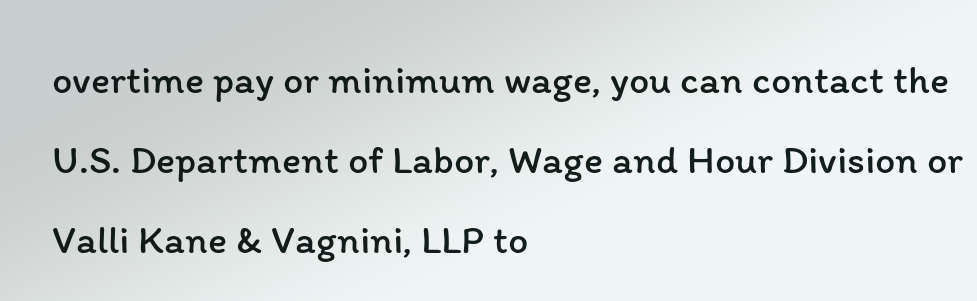overtime pay or minimum wage, you can contact the U.S. Department of Labor, Wage and Hour Division or Valli Kane & Vagnini, LLP to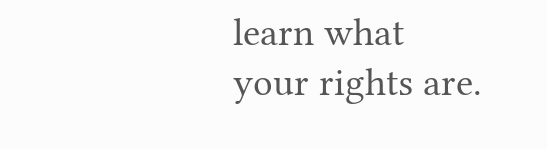learn what your rights are.